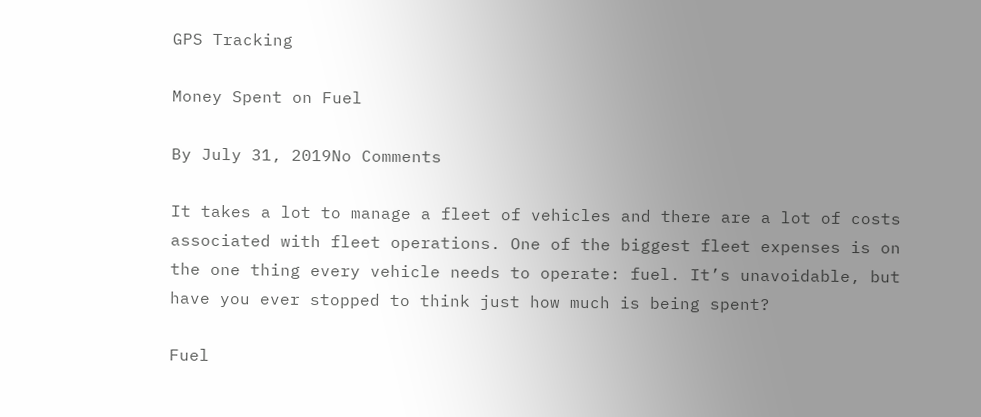GPS Tracking

Money Spent on Fuel

By July 31, 2019No Comments

It takes a lot to manage a fleet of vehicles and there are a lot of costs associated with fleet operations. One of the biggest fleet expenses is on the one thing every vehicle needs to operate: fuel. It’s unavoidable, but have you ever stopped to think just how much is being spent?

Fuel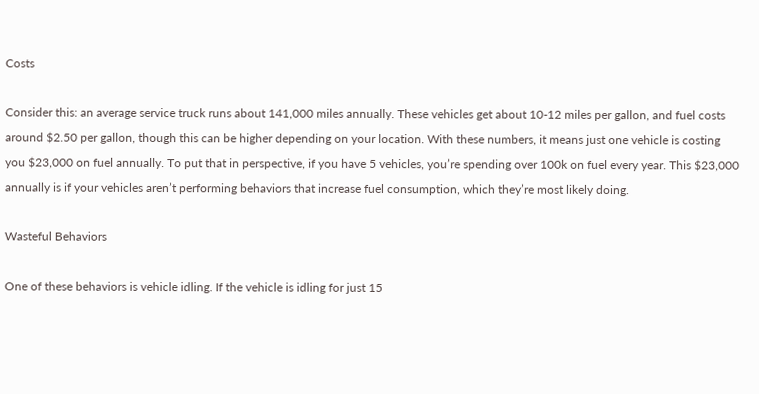Costs

Consider this: an average service truck runs about 141,000 miles annually. These vehicles get about 10-12 miles per gallon, and fuel costs around $2.50 per gallon, though this can be higher depending on your location. With these numbers, it means just one vehicle is costing you $23,000 on fuel annually. To put that in perspective, if you have 5 vehicles, you’re spending over 100k on fuel every year. This $23,000 annually is if your vehicles aren’t performing behaviors that increase fuel consumption, which they’re most likely doing.

Wasteful Behaviors

One of these behaviors is vehicle idling. If the vehicle is idling for just 15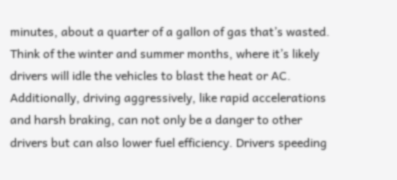minutes, about a quarter of a gallon of gas that’s wasted. Think of the winter and summer months, where it’s likely drivers will idle the vehicles to blast the heat or AC. Additionally, driving aggressively, like rapid accelerations and harsh braking, can not only be a danger to other drivers but can also lower fuel efficiency. Drivers speeding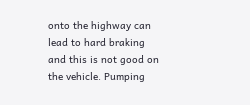onto the highway can lead to hard braking and this is not good on the vehicle. Pumping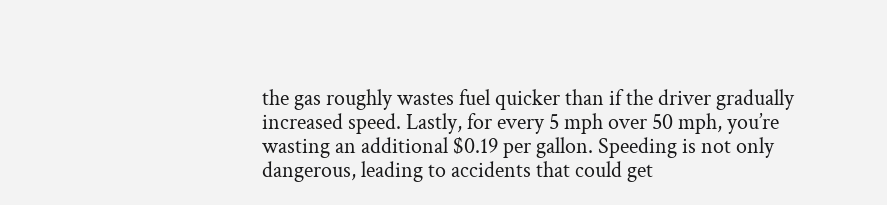the gas roughly wastes fuel quicker than if the driver gradually increased speed. Lastly, for every 5 mph over 50 mph, you’re wasting an additional $0.19 per gallon. Speeding is not only dangerous, leading to accidents that could get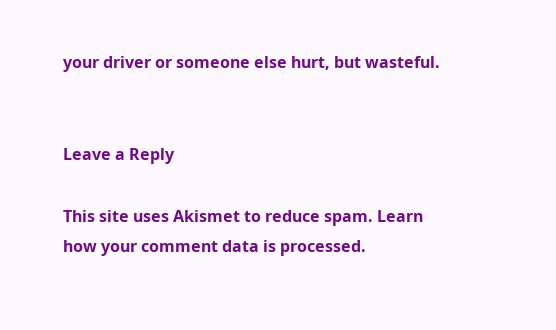your driver or someone else hurt, but wasteful.


Leave a Reply

This site uses Akismet to reduce spam. Learn how your comment data is processed.